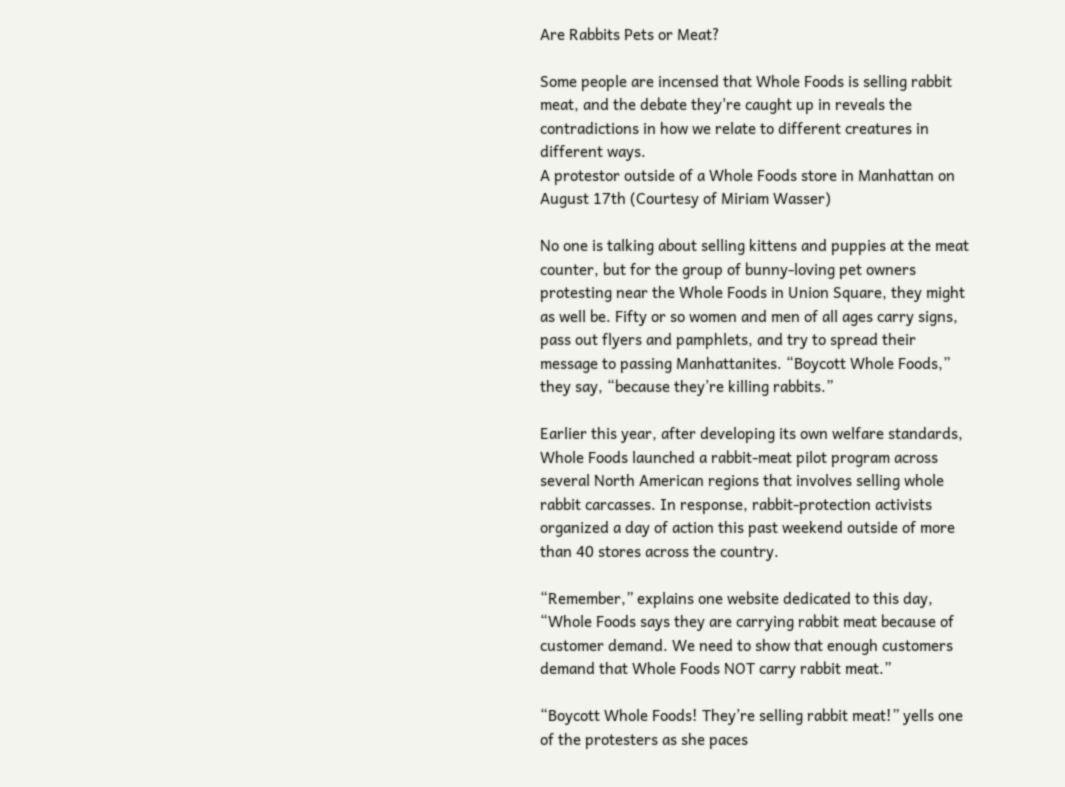Are Rabbits Pets or Meat?

Some people are incensed that Whole Foods is selling rabbit meat, and the debate they're caught up in reveals the contradictions in how we relate to different creatures in different ways.
A protestor outside of a Whole Foods store in Manhattan on August 17th (Courtesy of Miriam Wasser)

No one is talking about selling kittens and puppies at the meat counter, but for the group of bunny-loving pet owners protesting near the Whole Foods in Union Square, they might as well be. Fifty or so women and men of all ages carry signs, pass out flyers and pamphlets, and try to spread their message to passing Manhattanites. “Boycott Whole Foods,” they say, “because they’re killing rabbits.”

Earlier this year, after developing its own welfare standards, Whole Foods launched a rabbit-meat pilot program across several North American regions that involves selling whole rabbit carcasses. In response, rabbit-protection activists organized a day of action this past weekend outside of more than 40 stores across the country.

“Remember,” explains one website dedicated to this day, “Whole Foods says they are carrying rabbit meat because of customer demand. We need to show that enough customers demand that Whole Foods NOT carry rabbit meat.”

“Boycott Whole Foods! They’re selling rabbit meat!” yells one of the protesters as she paces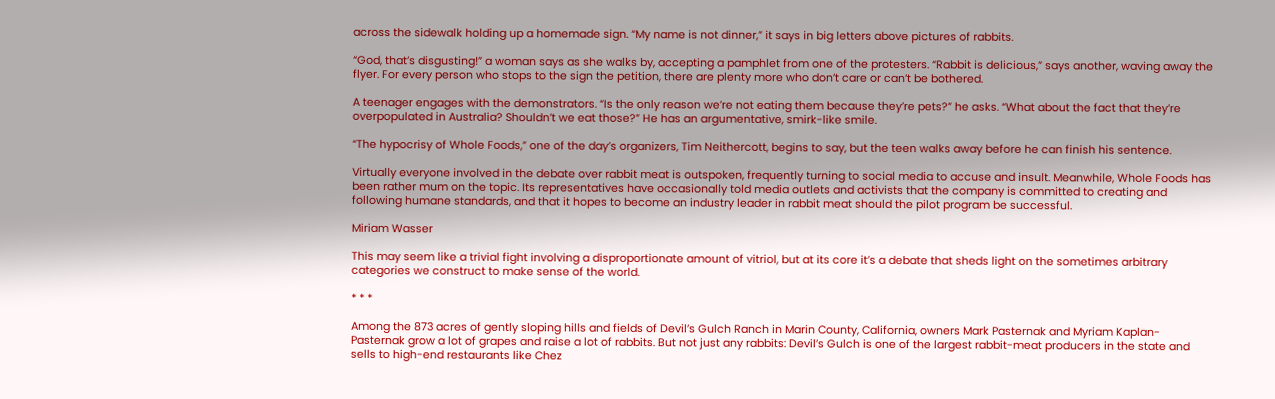across the sidewalk holding up a homemade sign. “My name is not dinner,” it says in big letters above pictures of rabbits.

“God, that’s disgusting!” a woman says as she walks by, accepting a pamphlet from one of the protesters. “Rabbit is delicious,” says another, waving away the flyer. For every person who stops to the sign the petition, there are plenty more who don’t care or can’t be bothered.

A teenager engages with the demonstrators. “Is the only reason we’re not eating them because they’re pets?” he asks. “What about the fact that they’re overpopulated in Australia? Shouldn’t we eat those?” He has an argumentative, smirk-like smile.

“The hypocrisy of Whole Foods,” one of the day’s organizers, Tim Neithercott, begins to say, but the teen walks away before he can finish his sentence.

Virtually everyone involved in the debate over rabbit meat is outspoken, frequently turning to social media to accuse and insult. Meanwhile, Whole Foods has been rather mum on the topic. Its representatives have occasionally told media outlets and activists that the company is committed to creating and following humane standards, and that it hopes to become an industry leader in rabbit meat should the pilot program be successful.

Miriam Wasser

This may seem like a trivial fight involving a disproportionate amount of vitriol, but at its core it’s a debate that sheds light on the sometimes arbitrary categories we construct to make sense of the world.

* * *

Among the 873 acres of gently sloping hills and fields of Devil’s Gulch Ranch in Marin County, California, owners Mark Pasternak and Myriam Kaplan-Pasternak grow a lot of grapes and raise a lot of rabbits. But not just any rabbits: Devil’s Gulch is one of the largest rabbit-meat producers in the state and sells to high-end restaurants like Chez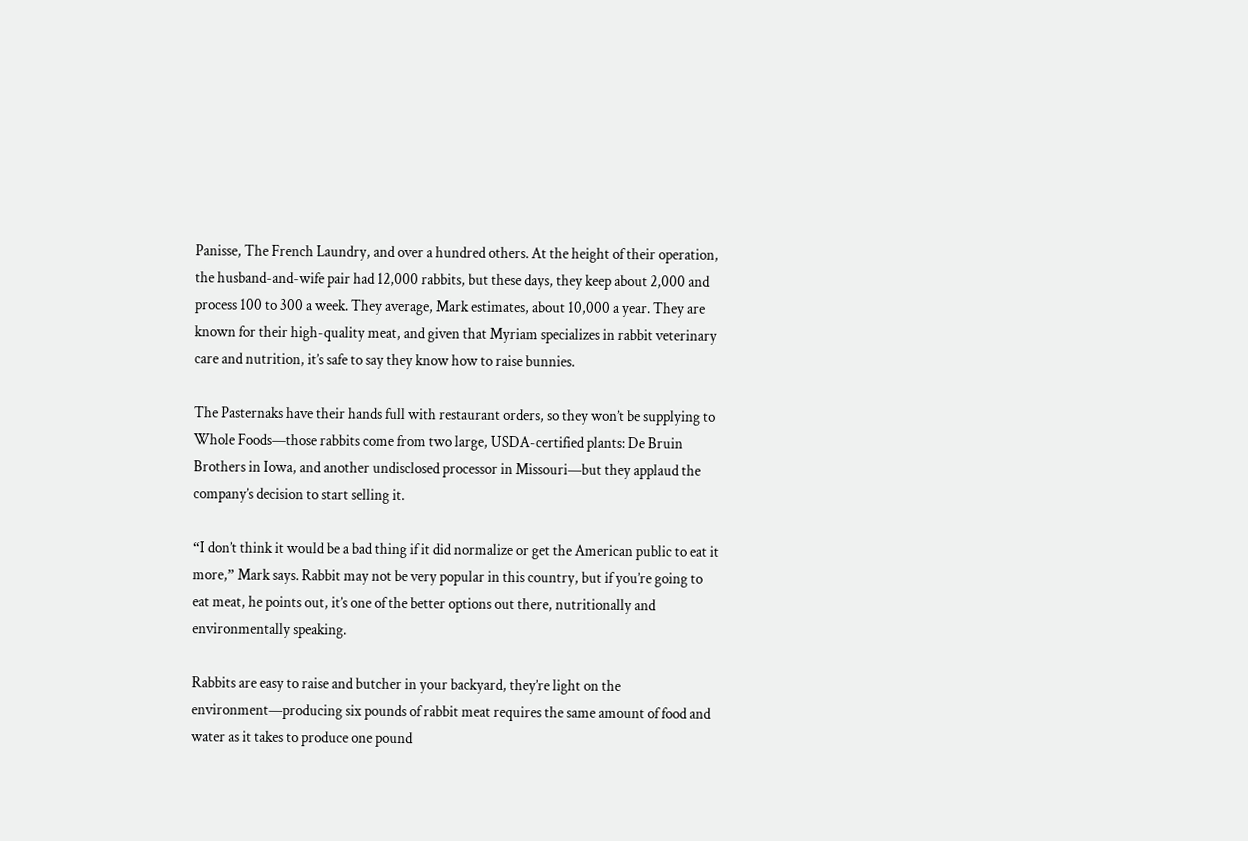Panisse, The French Laundry, and over a hundred others. At the height of their operation, the husband-and-wife pair had 12,000 rabbits, but these days, they keep about 2,000 and process 100 to 300 a week. They average, Mark estimates, about 10,000 a year. They are known for their high-quality meat, and given that Myriam specializes in rabbit veterinary care and nutrition, it’s safe to say they know how to raise bunnies.

The Pasternaks have their hands full with restaurant orders, so they won’t be supplying to Whole Foods—those rabbits come from two large, USDA-certified plants: De Bruin Brothers in Iowa, and another undisclosed processor in Missouri—but they applaud the company’s decision to start selling it.

“I don’t think it would be a bad thing if it did normalize or get the American public to eat it more,” Mark says. Rabbit may not be very popular in this country, but if you’re going to eat meat, he points out, it’s one of the better options out there, nutritionally and environmentally speaking.

Rabbits are easy to raise and butcher in your backyard, they’re light on the environment—producing six pounds of rabbit meat requires the same amount of food and water as it takes to produce one pound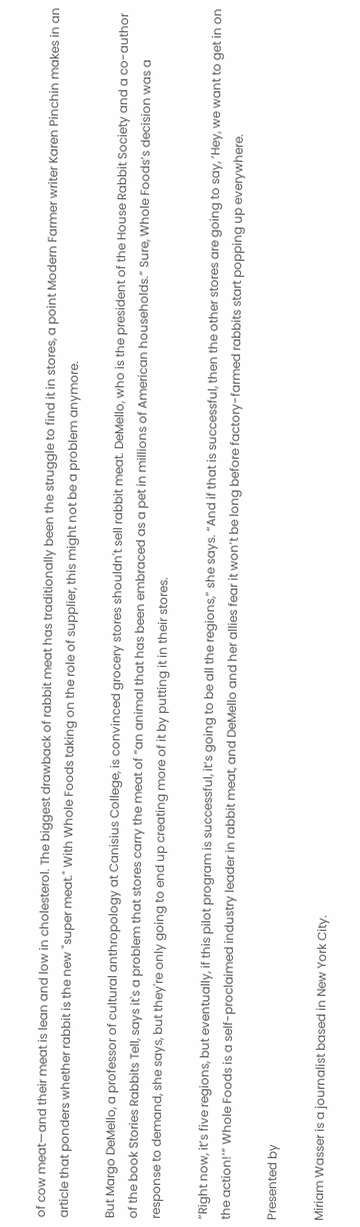of cow meat—and their meat is lean and low in cholesterol. The biggest drawback of rabbit meat has traditionally been the struggle to find it in stores, a point Modern Farmer writer Karen Pinchin makes in an article that ponders whether rabbit is the new "super meat." With Whole Foods taking on the role of supplier, this might not be a problem anymore.

But Margo DeMello, a professor of cultural anthropology at Canisius College, is convinced grocery stores shouldn't sell rabbit meat. DeMello, who is the president of the House Rabbit Society and a co-author of the book Stories Rabbits Tell, says it's a problem that stores carry the meat of “an animal that has been embraced as a pet in millions of American households.” Sure, Whole Foods’s decision was a response to demand, she says, but they're only going to end up creating more of it by putting it in their stores.

“Right now, it’s five regions, but eventually, if this pilot program is successful, it’s going to be all the regions,” she says. “And if that is successful, then the other stores are going to say, ‘Hey, we want to get in on the action!’” Whole Foods is a self-proclaimed industry leader in rabbit meat, and DeMello and her allies fear it won’t be long before factory-farmed rabbits start popping up everywhere.

Presented by

Miriam Wasser is a journalist based in New York City.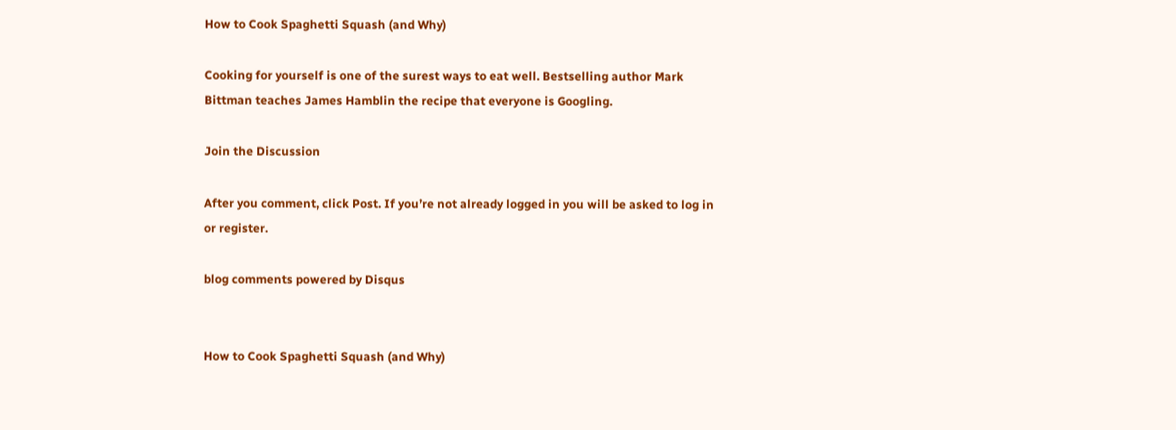How to Cook Spaghetti Squash (and Why)

Cooking for yourself is one of the surest ways to eat well. Bestselling author Mark Bittman teaches James Hamblin the recipe that everyone is Googling.

Join the Discussion

After you comment, click Post. If you’re not already logged in you will be asked to log in or register.

blog comments powered by Disqus


How to Cook Spaghetti Squash (and Why)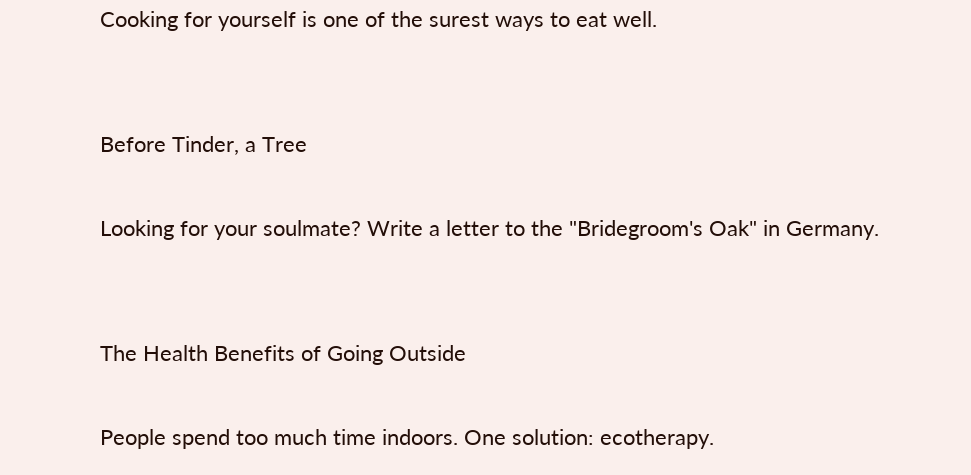Cooking for yourself is one of the surest ways to eat well.


Before Tinder, a Tree

Looking for your soulmate? Write a letter to the "Bridegroom's Oak" in Germany.


The Health Benefits of Going Outside

People spend too much time indoors. One solution: ecotherapy.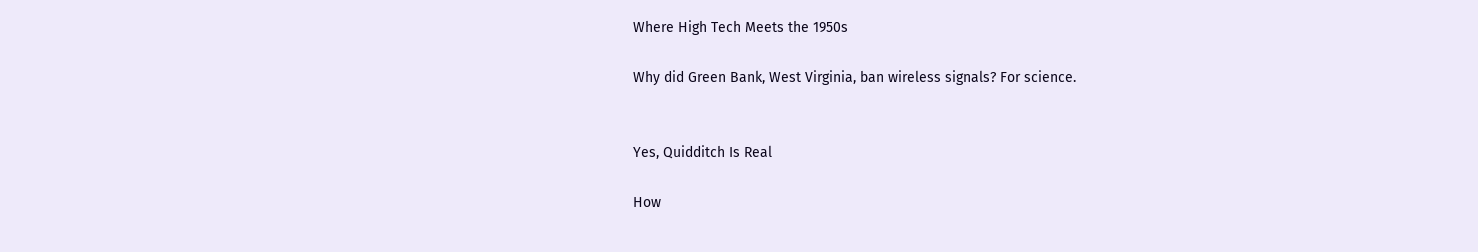Where High Tech Meets the 1950s

Why did Green Bank, West Virginia, ban wireless signals? For science.


Yes, Quidditch Is Real

How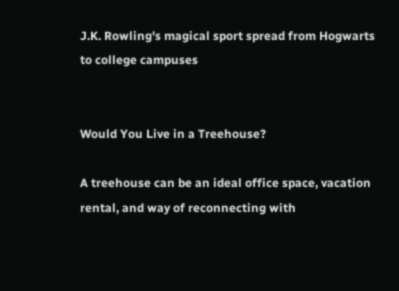J.K. Rowling's magical sport spread from Hogwarts to college campuses


Would You Live in a Treehouse?

A treehouse can be an ideal office space, vacation rental, and way of reconnecting with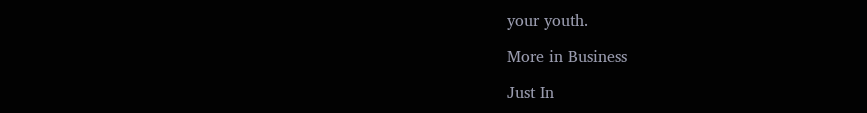your youth.

More in Business

Just In